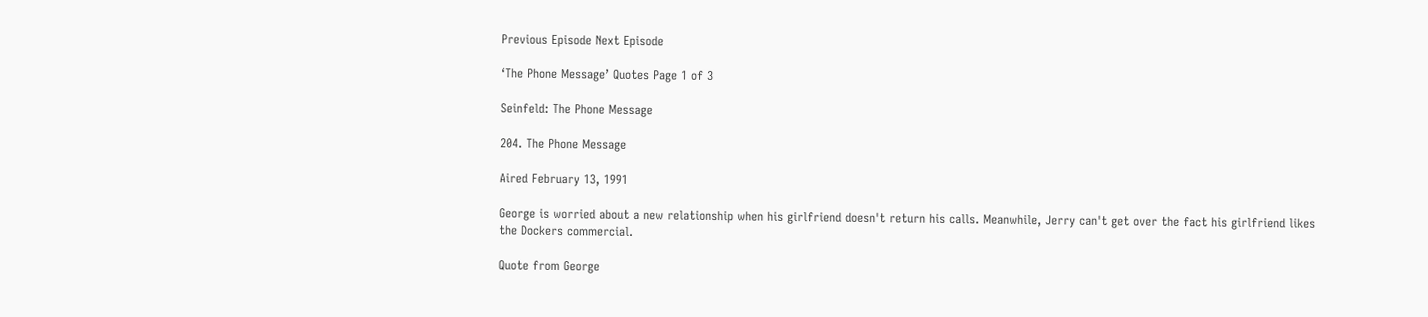Previous Episode Next Episode

‘The Phone Message’ Quotes Page 1 of 3

Seinfeld: The Phone Message

204. The Phone Message

Aired February 13, 1991

George is worried about a new relationship when his girlfriend doesn't return his calls. Meanwhile, Jerry can't get over the fact his girlfriend likes the Dockers commercial.

Quote from George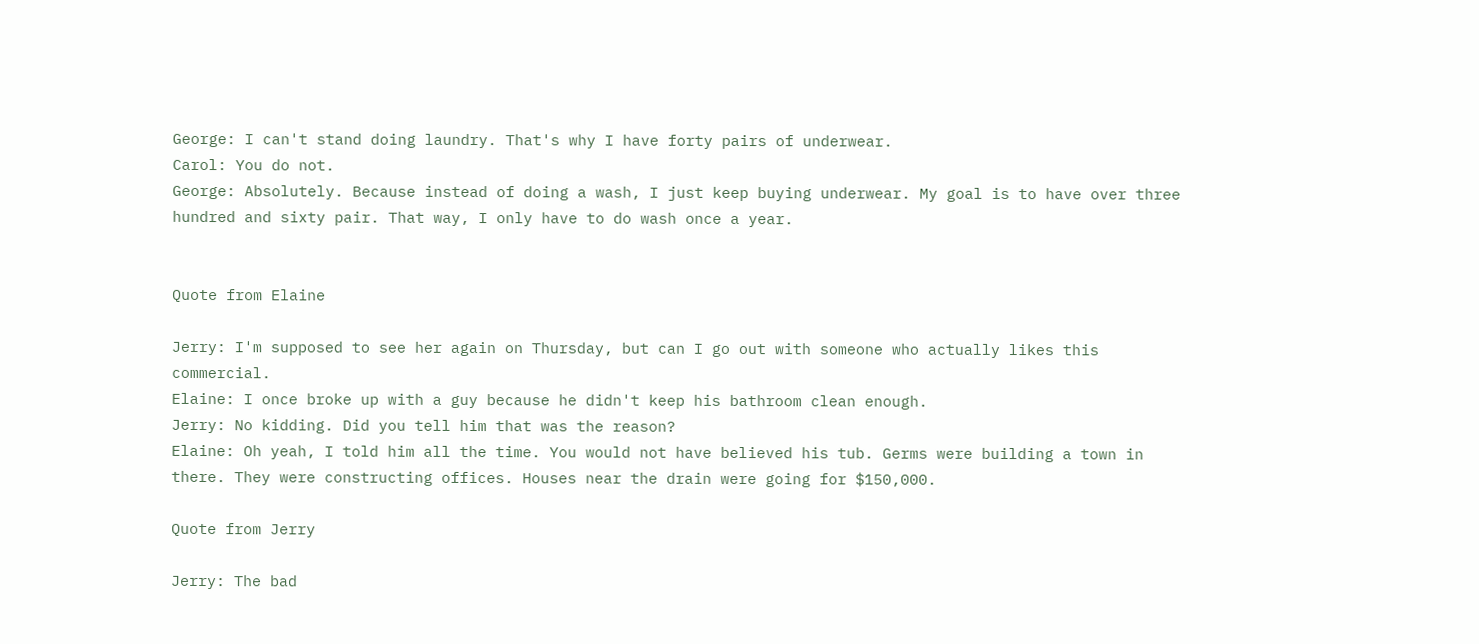George: I can't stand doing laundry. That's why I have forty pairs of underwear.
Carol: You do not.
George: Absolutely. Because instead of doing a wash, I just keep buying underwear. My goal is to have over three hundred and sixty pair. That way, I only have to do wash once a year.


Quote from Elaine

Jerry: I'm supposed to see her again on Thursday, but can I go out with someone who actually likes this commercial.
Elaine: I once broke up with a guy because he didn't keep his bathroom clean enough.
Jerry: No kidding. Did you tell him that was the reason?
Elaine: Oh yeah, I told him all the time. You would not have believed his tub. Germs were building a town in there. They were constructing offices. Houses near the drain were going for $150,000.

Quote from Jerry

Jerry: The bad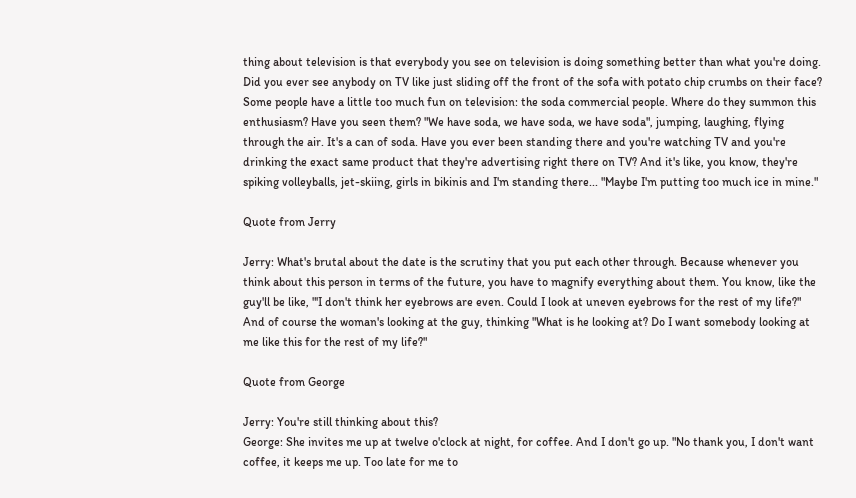thing about television is that everybody you see on television is doing something better than what you're doing. Did you ever see anybody on TV like just sliding off the front of the sofa with potato chip crumbs on their face? Some people have a little too much fun on television: the soda commercial people. Where do they summon this enthusiasm? Have you seen them? "We have soda, we have soda, we have soda", jumping, laughing, flying through the air. It's a can of soda. Have you ever been standing there and you're watching TV and you're drinking the exact same product that they're advertising right there on TV? And it's like, you know, they're spiking volleyballs, jet-skiing, girls in bikinis and I'm standing there... "Maybe I'm putting too much ice in mine."

Quote from Jerry

Jerry: What's brutal about the date is the scrutiny that you put each other through. Because whenever you think about this person in terms of the future, you have to magnify everything about them. You know, like the guy'll be like, "'I don't think her eyebrows are even. Could I look at uneven eyebrows for the rest of my life?" And of course the woman's looking at the guy, thinking "What is he looking at? Do I want somebody looking at me like this for the rest of my life?"

Quote from George

Jerry: You're still thinking about this?
George: She invites me up at twelve o'clock at night, for coffee. And I don't go up. "No thank you, I don't want coffee, it keeps me up. Too late for me to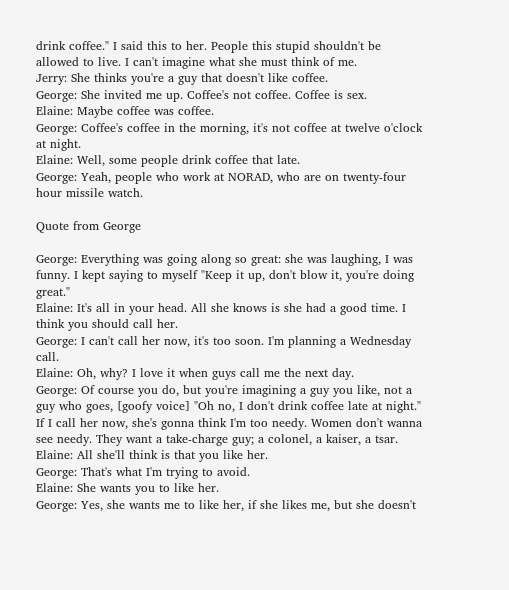drink coffee." I said this to her. People this stupid shouldn't be allowed to live. I can't imagine what she must think of me.
Jerry: She thinks you're a guy that doesn't like coffee.
George: She invited me up. Coffee's not coffee. Coffee is sex.
Elaine: Maybe coffee was coffee.
George: Coffee's coffee in the morning, it's not coffee at twelve o'clock at night.
Elaine: Well, some people drink coffee that late.
George: Yeah, people who work at NORAD, who are on twenty-four hour missile watch.

Quote from George

George: Everything was going along so great: she was laughing, I was funny. I kept saying to myself "Keep it up, don't blow it, you're doing great."
Elaine: It's all in your head. All she knows is she had a good time. I think you should call her.
George: I can't call her now, it's too soon. I'm planning a Wednesday call.
Elaine: Oh, why? I love it when guys call me the next day.
George: Of course you do, but you're imagining a guy you like, not a guy who goes, [goofy voice] "Oh no, I don't drink coffee late at night." If I call her now, she's gonna think I'm too needy. Women don't wanna see needy. They want a take-charge guy; a colonel, a kaiser, a tsar.
Elaine: All she'll think is that you like her.
George: That's what I'm trying to avoid.
Elaine: She wants you to like her.
George: Yes, she wants me to like her, if she likes me, but she doesn't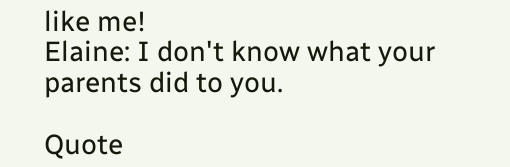like me!
Elaine: I don't know what your parents did to you.

Quote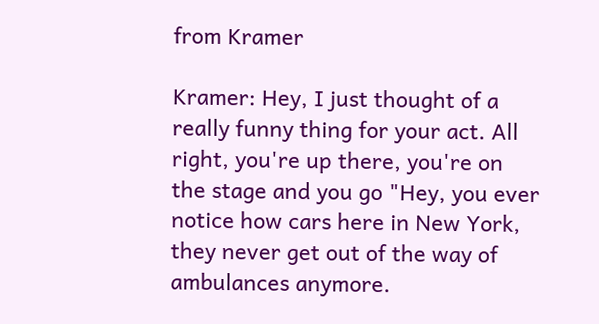from Kramer

Kramer: Hey, I just thought of a really funny thing for your act. All right, you're up there, you're on the stage and you go "Hey, you ever notice how cars here in New York, they never get out of the way of ambulances anymore.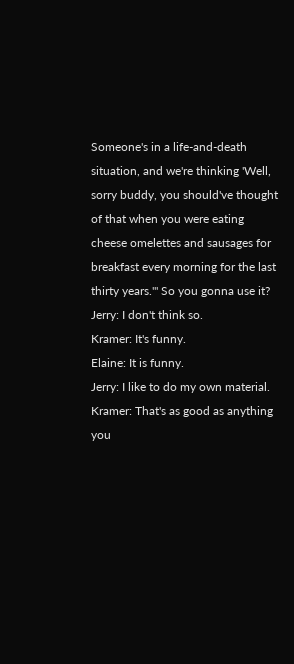Someone's in a life-and-death situation, and we're thinking 'Well, sorry buddy, you should've thought of that when you were eating cheese omelettes and sausages for breakfast every morning for the last thirty years.'" So you gonna use it?
Jerry: I don't think so.
Kramer: It's funny.
Elaine: It is funny.
Jerry: I like to do my own material.
Kramer: That's as good as anything you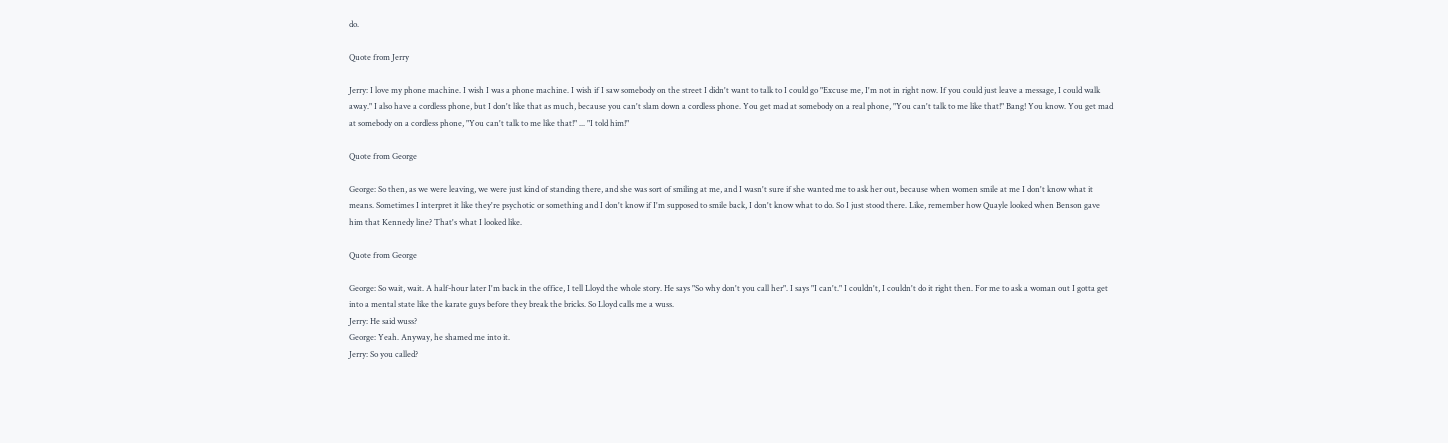do.

Quote from Jerry

Jerry: I love my phone machine. I wish I was a phone machine. I wish if I saw somebody on the street I didn't want to talk to I could go "Excuse me, I'm not in right now. If you could just leave a message, I could walk away." I also have a cordless phone, but I don't like that as much, because you can't slam down a cordless phone. You get mad at somebody on a real phone, "You can't talk to me like that!" Bang! You know. You get mad at somebody on a cordless phone, "You can't talk to me like that!" ... "I told him!"

Quote from George

George: So then, as we were leaving, we were just kind of standing there, and she was sort of smiling at me, and I wasn't sure if she wanted me to ask her out, because when women smile at me I don't know what it means. Sometimes I interpret it like they're psychotic or something and I don't know if I'm supposed to smile back, I don't know what to do. So I just stood there. Like, remember how Quayle looked when Benson gave him that Kennedy line? That's what I looked like.

Quote from George

George: So wait, wait. A half-hour later I'm back in the office, I tell Lloyd the whole story. He says "So why don't you call her". I says "I can't." I couldn't, I couldn't do it right then. For me to ask a woman out I gotta get into a mental state like the karate guys before they break the bricks. So Lloyd calls me a wuss.
Jerry: He said wuss?
George: Yeah. Anyway, he shamed me into it.
Jerry: So you called?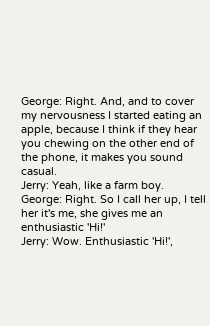George: Right. And, and to cover my nervousness I started eating an apple, because I think if they hear you chewing on the other end of the phone, it makes you sound casual.
Jerry: Yeah, like a farm boy.
George: Right. So I call her up, I tell her it's me, she gives me an enthusiastic 'Hi!'
Jerry: Wow. Enthusiastic 'Hi!',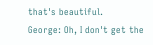that's beautiful.
George: Oh, I don't get the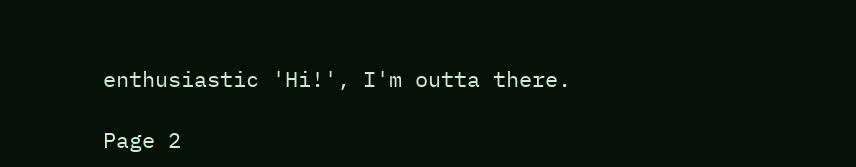enthusiastic 'Hi!', I'm outta there.

Page 2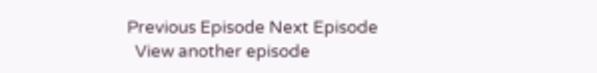Previous Episode Next Episode
  View another episode